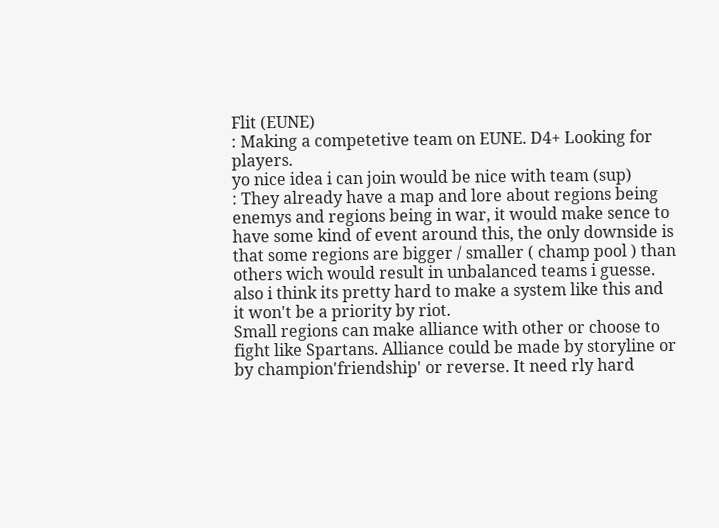Flit (EUNE)
: Making a competetive team on EUNE. D4+ Looking for players.
yo nice idea i can join would be nice with team (sup)
: They already have a map and lore about regions being enemys and regions being in war, it would make sence to have some kind of event around this, the only downside is that some regions are bigger / smaller ( champ pool ) than others wich would result in unbalanced teams i guesse. also i think its pretty hard to make a system like this and it won't be a priority by riot.
Small regions can make alliance with other or choose to fight like Spartans. Alliance could be made by storyline or by champion'friendship' or reverse. It need rly hard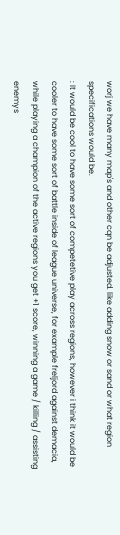worj we have many map's and other cqn be adjusted. like adding snow or sand or what region specifications would be.
: It would be cool to have some sort of competetive play across regions, however i think it would be cooler to have some sort of battle inside of league universe, for example freljord against demacia, while playing a champion of the active regions you get +1 score, winning a game / killing / assisting enemys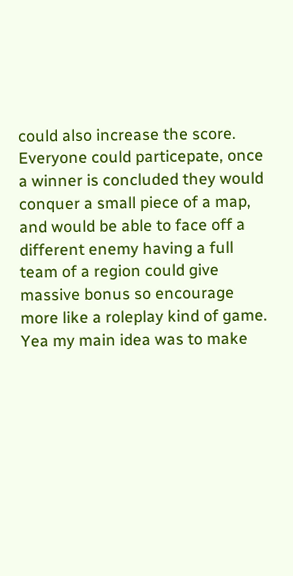could also increase the score. Everyone could particepate, once a winner is concluded they would conquer a small piece of a map, and would be able to face off a different enemy having a full team of a region could give massive bonus so encourage more like a roleplay kind of game.
Yea my main idea was to make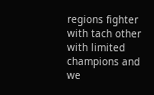regions fighter with tach other with limited champions and we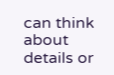can think about details or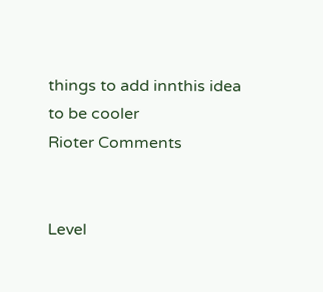things to add innthis idea to be cooler
Rioter Comments


Level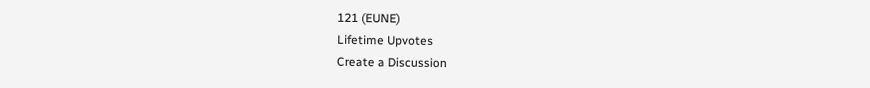121 (EUNE)
Lifetime Upvotes
Create a Discussion